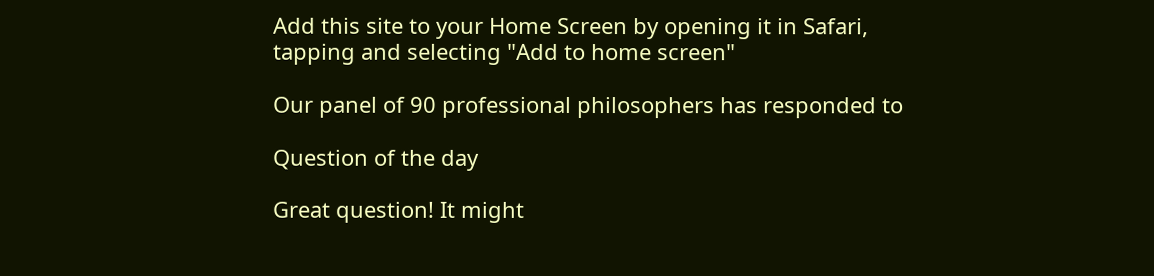Add this site to your Home Screen by opening it in Safari, tapping and selecting "Add to home screen"

Our panel of 90 professional philosophers has responded to

Question of the day

Great question! It might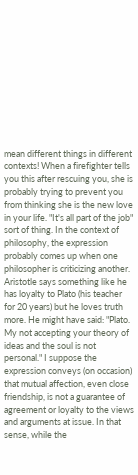mean different things in different contexts! When a firefighter tells you this after rescuing you, she is probably trying to prevent you from thinking she is the new love in your life. "It's all part of the job" sort of thing. In the context of philosophy, the expression probably comes up when one philosopher is criticizing another. Aristotle says something like he has loyalty to Plato (his teacher for 20 years) but he loves truth more. He might have said: "Plato. My not accepting your theory of ideas and the soul is not personal." I suppose the expression conveys (on occasion) that mutual affection, even close friendship, is not a guarantee of agreement or loyalty to the views and arguments at issue. In that sense, while the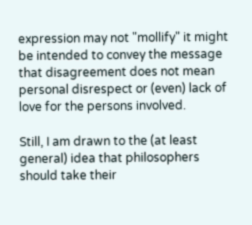expression may not "mollify" it might be intended to convey the message that disagreement does not mean personal disrespect or (even) lack of love for the persons involved.

Still, I am drawn to the (at least general) idea that philosophers should take their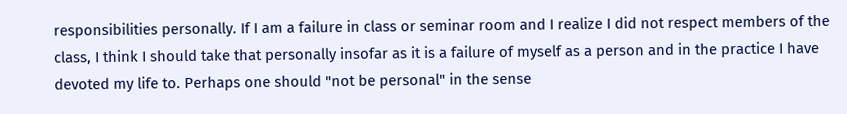responsibilities personally. If I am a failure in class or seminar room and I realize I did not respect members of the class, I think I should take that personally insofar as it is a failure of myself as a person and in the practice I have devoted my life to. Perhaps one should "not be personal" in the sense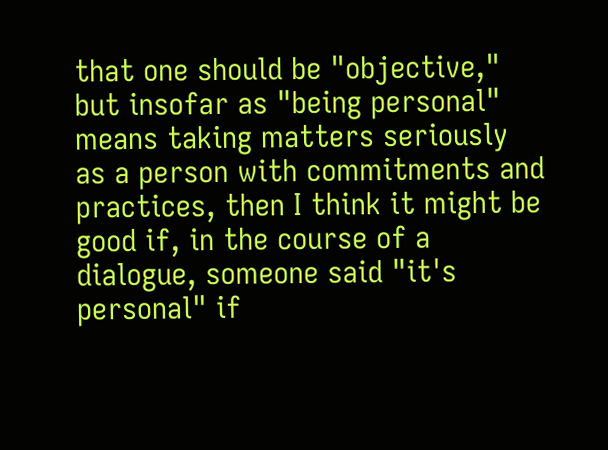that one should be "objective," but insofar as "being personal" means taking matters seriously as a person with commitments and practices, then I think it might be good if, in the course of a dialogue, someone said "it's personal" if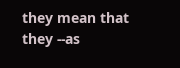they mean that they --as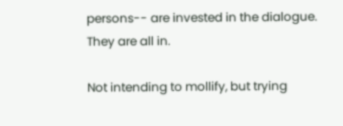persons-- are invested in the dialogue. They are all in.

Not intending to mollify, but trying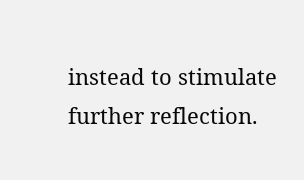instead to stimulate further reflection.